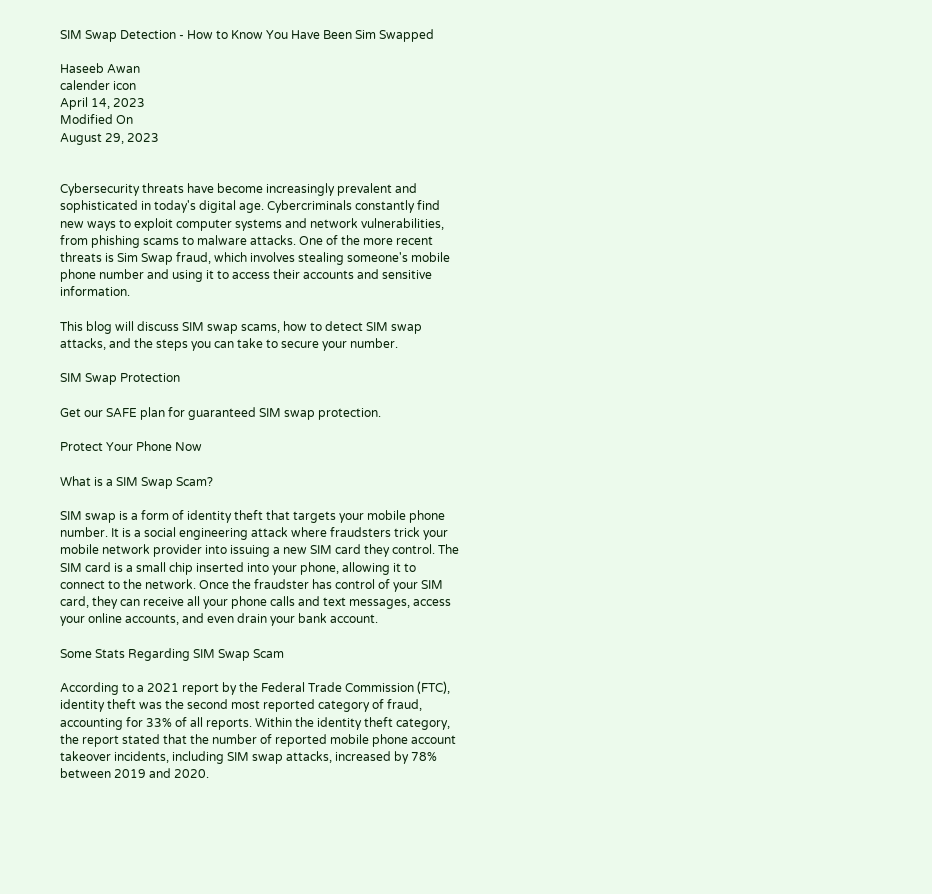SIM Swap Detection - How to Know You Have Been Sim Swapped

Haseeb Awan
calender icon
April 14, 2023
Modified On
August 29, 2023


Cybersecurity threats have become increasingly prevalent and sophisticated in today's digital age. Cybercriminals constantly find new ways to exploit computer systems and network vulnerabilities, from phishing scams to malware attacks. One of the more recent threats is Sim Swap fraud, which involves stealing someone's mobile phone number and using it to access their accounts and sensitive information.

This blog will discuss SIM swap scams, how to detect SIM swap attacks, and the steps you can take to secure your number.

SIM Swap Protection

Get our SAFE plan for guaranteed SIM swap protection.

Protect Your Phone Now

What is a SIM Swap Scam?

SIM swap is a form of identity theft that targets your mobile phone number. It is a social engineering attack where fraudsters trick your mobile network provider into issuing a new SIM card they control. The SIM card is a small chip inserted into your phone, allowing it to connect to the network. Once the fraudster has control of your SIM card, they can receive all your phone calls and text messages, access your online accounts, and even drain your bank account.

Some Stats Regarding SIM Swap Scam

According to a 2021 report by the Federal Trade Commission (FTC), identity theft was the second most reported category of fraud, accounting for 33% of all reports. Within the identity theft category, the report stated that the number of reported mobile phone account takeover incidents, including SIM swap attacks, increased by 78% between 2019 and 2020.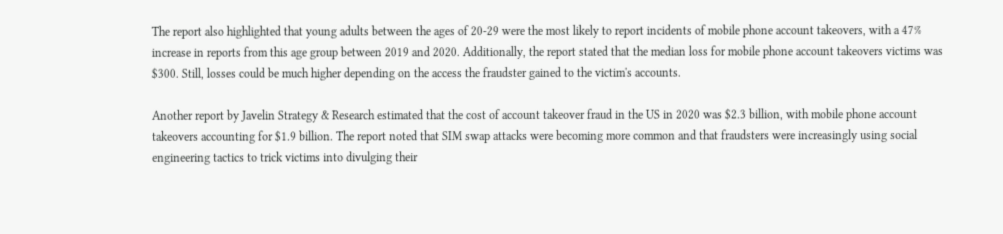The report also highlighted that young adults between the ages of 20-29 were the most likely to report incidents of mobile phone account takeovers, with a 47% increase in reports from this age group between 2019 and 2020. Additionally, the report stated that the median loss for mobile phone account takeovers victims was $300. Still, losses could be much higher depending on the access the fraudster gained to the victim's accounts.

Another report by Javelin Strategy & Research estimated that the cost of account takeover fraud in the US in 2020 was $2.3 billion, with mobile phone account takeovers accounting for $1.9 billion. The report noted that SIM swap attacks were becoming more common and that fraudsters were increasingly using social engineering tactics to trick victims into divulging their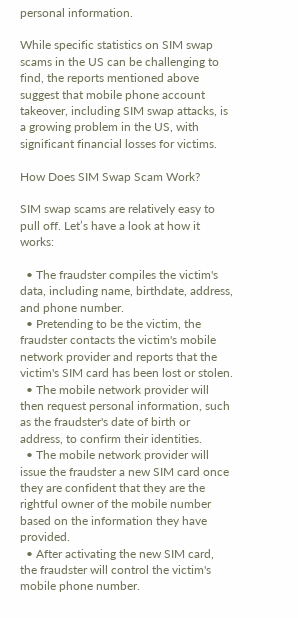personal information.

While specific statistics on SIM swap scams in the US can be challenging to find, the reports mentioned above suggest that mobile phone account takeover, including SIM swap attacks, is a growing problem in the US, with significant financial losses for victims.

How Does SIM Swap Scam Work?

SIM swap scams are relatively easy to pull off. Let’s have a look at how it works:

  • The fraudster compiles the victim's data, including name, birthdate, address, and phone number.
  • Pretending to be the victim, the fraudster contacts the victim's mobile network provider and reports that the victim's SIM card has been lost or stolen.
  • The mobile network provider will then request personal information, such as the fraudster's date of birth or address, to confirm their identities.
  • The mobile network provider will issue the fraudster a new SIM card once they are confident that they are the rightful owner of the mobile number based on the information they have provided.
  • After activating the new SIM card, the fraudster will control the victim's mobile phone number.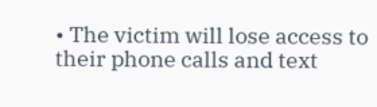• The victim will lose access to their phone calls and text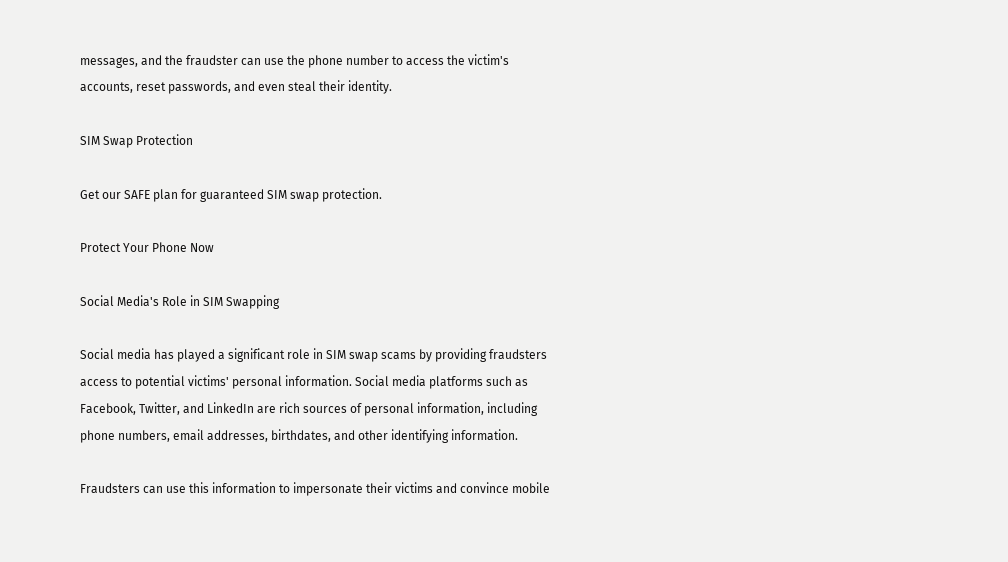messages, and the fraudster can use the phone number to access the victim's accounts, reset passwords, and even steal their identity.

SIM Swap Protection

Get our SAFE plan for guaranteed SIM swap protection.

Protect Your Phone Now

Social Media's Role in SIM Swapping

Social media has played a significant role in SIM swap scams by providing fraudsters access to potential victims' personal information. Social media platforms such as Facebook, Twitter, and LinkedIn are rich sources of personal information, including phone numbers, email addresses, birthdates, and other identifying information.

Fraudsters can use this information to impersonate their victims and convince mobile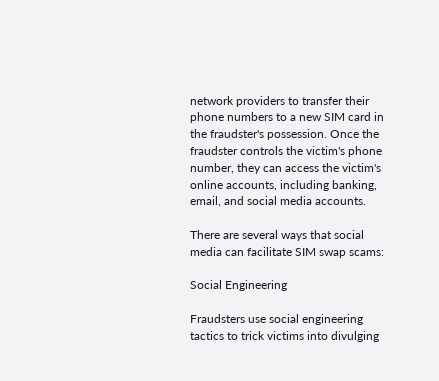network providers to transfer their phone numbers to a new SIM card in the fraudster's possession. Once the fraudster controls the victim's phone number, they can access the victim's online accounts, including banking, email, and social media accounts.

There are several ways that social media can facilitate SIM swap scams:

Social Engineering

Fraudsters use social engineering tactics to trick victims into divulging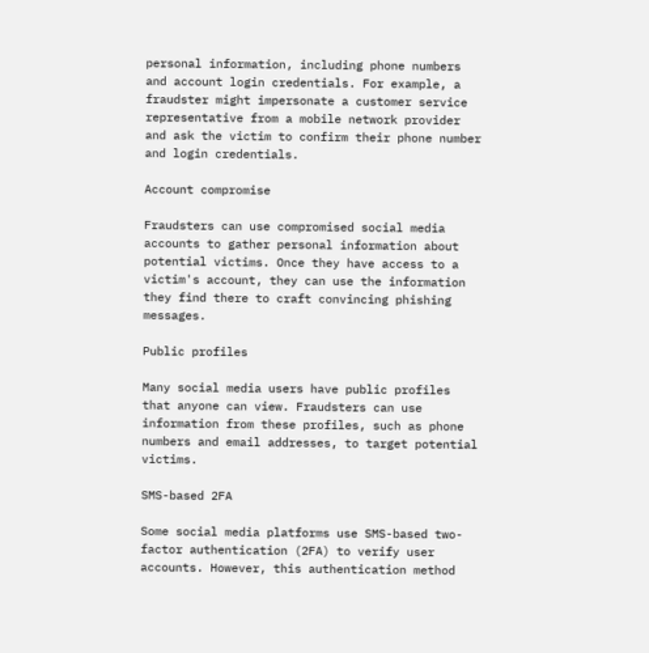personal information, including phone numbers and account login credentials. For example, a fraudster might impersonate a customer service representative from a mobile network provider and ask the victim to confirm their phone number and login credentials.

Account compromise

Fraudsters can use compromised social media accounts to gather personal information about potential victims. Once they have access to a victim's account, they can use the information they find there to craft convincing phishing messages.

Public profiles

Many social media users have public profiles that anyone can view. Fraudsters can use information from these profiles, such as phone numbers and email addresses, to target potential victims.

SMS-based 2FA

Some social media platforms use SMS-based two-factor authentication (2FA) to verify user accounts. However, this authentication method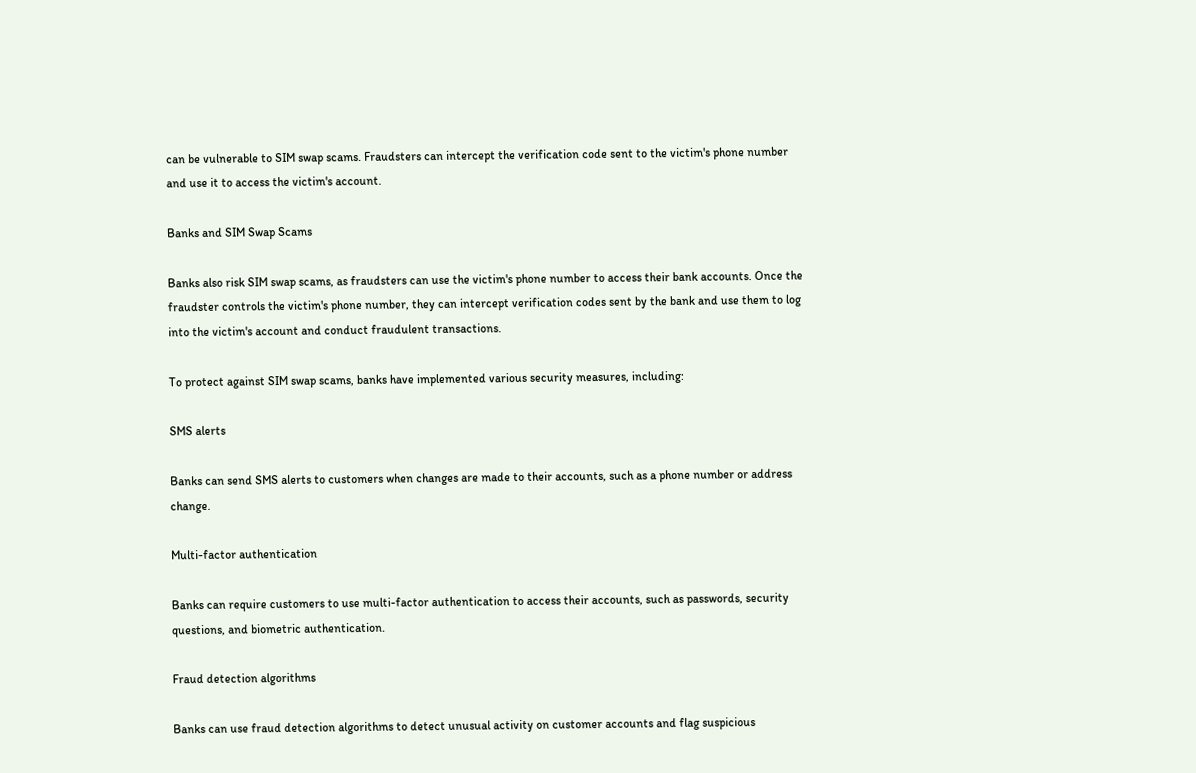can be vulnerable to SIM swap scams. Fraudsters can intercept the verification code sent to the victim's phone number and use it to access the victim's account.

Banks and SIM Swap Scams

Banks also risk SIM swap scams, as fraudsters can use the victim's phone number to access their bank accounts. Once the fraudster controls the victim's phone number, they can intercept verification codes sent by the bank and use them to log into the victim's account and conduct fraudulent transactions.

To protect against SIM swap scams, banks have implemented various security measures, including:

SMS alerts

Banks can send SMS alerts to customers when changes are made to their accounts, such as a phone number or address change.

Multi-factor authentication

Banks can require customers to use multi-factor authentication to access their accounts, such as passwords, security questions, and biometric authentication.

Fraud detection algorithms

Banks can use fraud detection algorithms to detect unusual activity on customer accounts and flag suspicious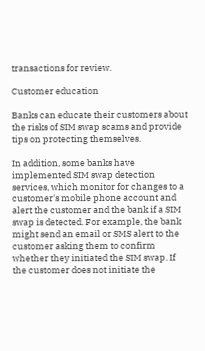transactions for review.

Customer education

Banks can educate their customers about the risks of SIM swap scams and provide tips on protecting themselves.

In addition, some banks have implemented SIM swap detection services, which monitor for changes to a customer's mobile phone account and alert the customer and the bank if a SIM swap is detected. For example, the bank might send an email or SMS alert to the customer asking them to confirm whether they initiated the SIM swap. If the customer does not initiate the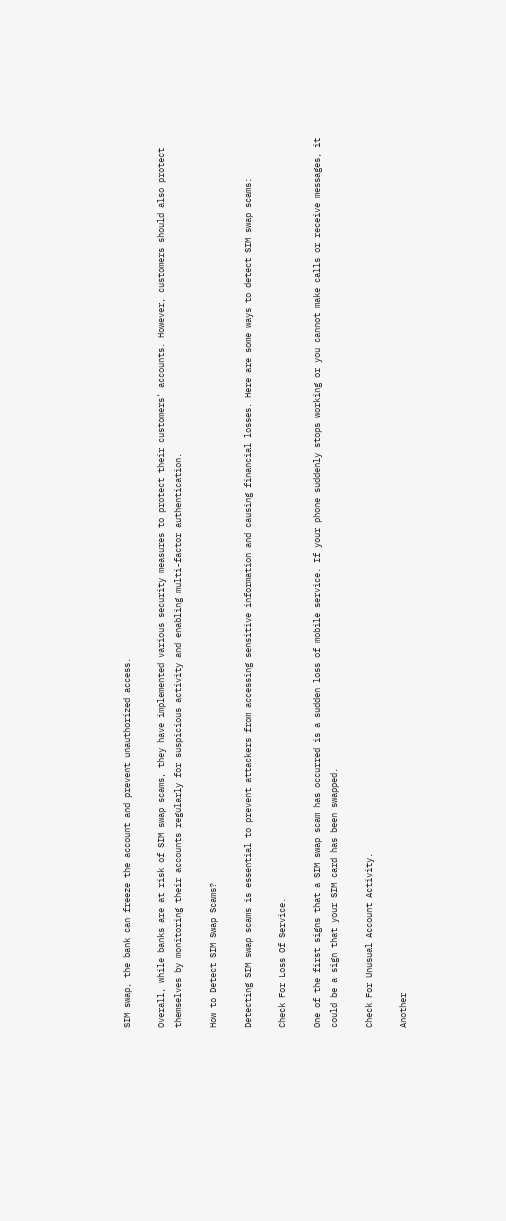SIM swap, the bank can freeze the account and prevent unauthorized access.

Overall, while banks are at risk of SIM swap scams, they have implemented various security measures to protect their customers' accounts. However, customers should also protect themselves by monitoring their accounts regularly for suspicious activity and enabling multi-factor authentication.

How to Detect SIM Swap Scams?

Detecting SIM swap scams is essential to prevent attackers from accessing sensitive information and causing financial losses. Here are some ways to detect SIM swap scams:

Check For Loss Of Service.

One of the first signs that a SIM swap scam has occurred is a sudden loss of mobile service. If your phone suddenly stops working or you cannot make calls or receive messages, it could be a sign that your SIM card has been swapped.

Check For Unusual Account Activity.

Another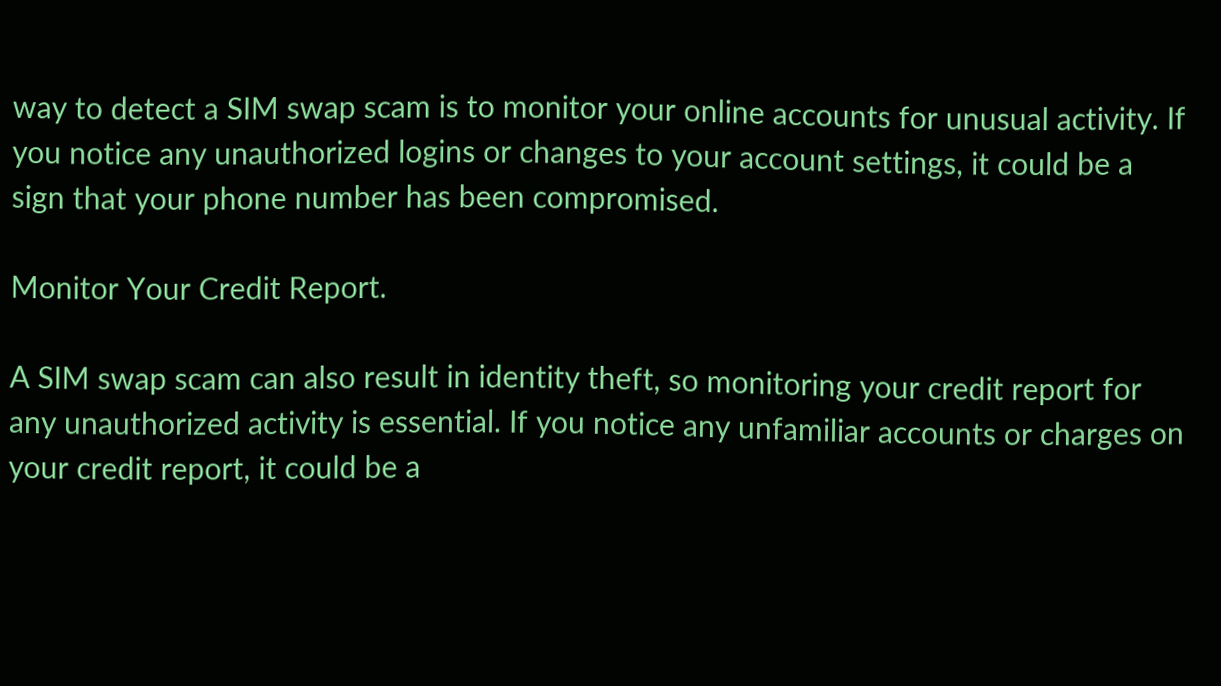way to detect a SIM swap scam is to monitor your online accounts for unusual activity. If you notice any unauthorized logins or changes to your account settings, it could be a sign that your phone number has been compromised.

Monitor Your Credit Report.

A SIM swap scam can also result in identity theft, so monitoring your credit report for any unauthorized activity is essential. If you notice any unfamiliar accounts or charges on your credit report, it could be a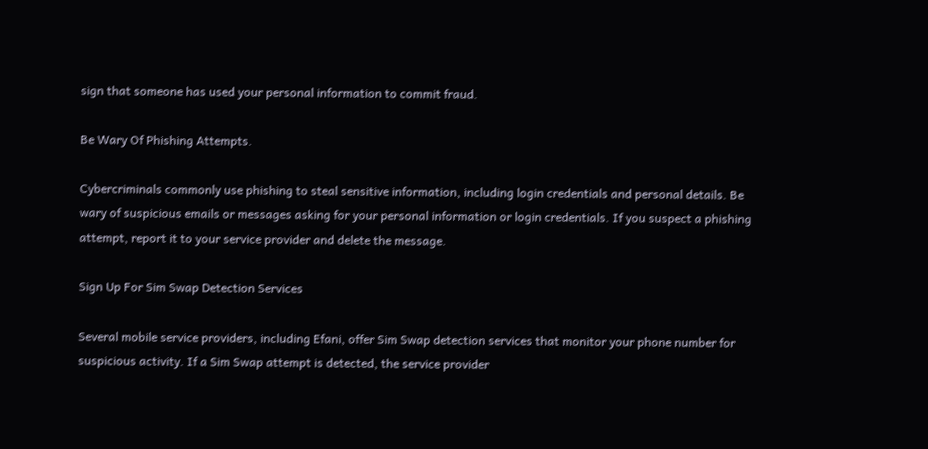sign that someone has used your personal information to commit fraud.

Be Wary Of Phishing Attempts.

Cybercriminals commonly use phishing to steal sensitive information, including login credentials and personal details. Be wary of suspicious emails or messages asking for your personal information or login credentials. If you suspect a phishing attempt, report it to your service provider and delete the message.

Sign Up For Sim Swap Detection Services

Several mobile service providers, including Efani, offer Sim Swap detection services that monitor your phone number for suspicious activity. If a Sim Swap attempt is detected, the service provider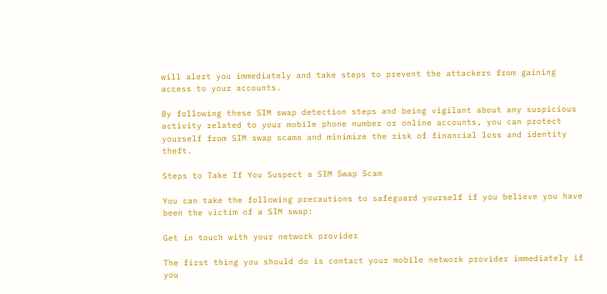will alert you immediately and take steps to prevent the attackers from gaining access to your accounts.

By following these SIM swap detection steps and being vigilant about any suspicious activity related to your mobile phone number or online accounts, you can protect yourself from SIM swap scams and minimize the risk of financial loss and identity theft.

Steps to Take If You Suspect a SIM Swap Scam

You can take the following precautions to safeguard yourself if you believe you have been the victim of a SIM swap:

Get in touch with your network provider

The first thing you should do is contact your mobile network provider immediately if you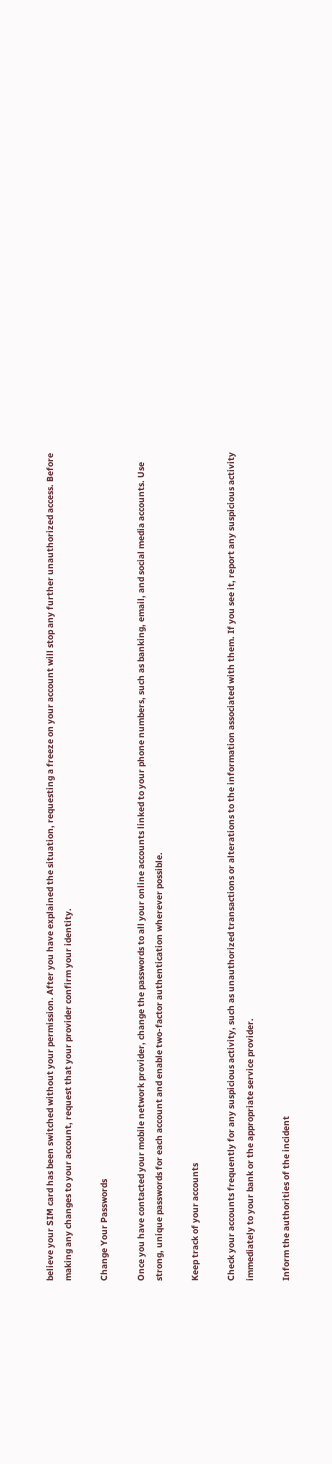believe your SIM card has been switched without your permission. After you have explained the situation, requesting a freeze on your account will stop any further unauthorized access. Before making any changes to your account, request that your provider confirm your identity.

Change Your Passwords

Once you have contacted your mobile network provider, change the passwords to all your online accounts linked to your phone numbers, such as banking, email, and social media accounts. Use strong, unique passwords for each account and enable two-factor authentication wherever possible.

Keep track of your accounts

Check your accounts frequently for any suspicious activity, such as unauthorized transactions or alterations to the information associated with them. If you see it, report any suspicious activity immediately to your bank or the appropriate service provider.

Inform the authorities of the incident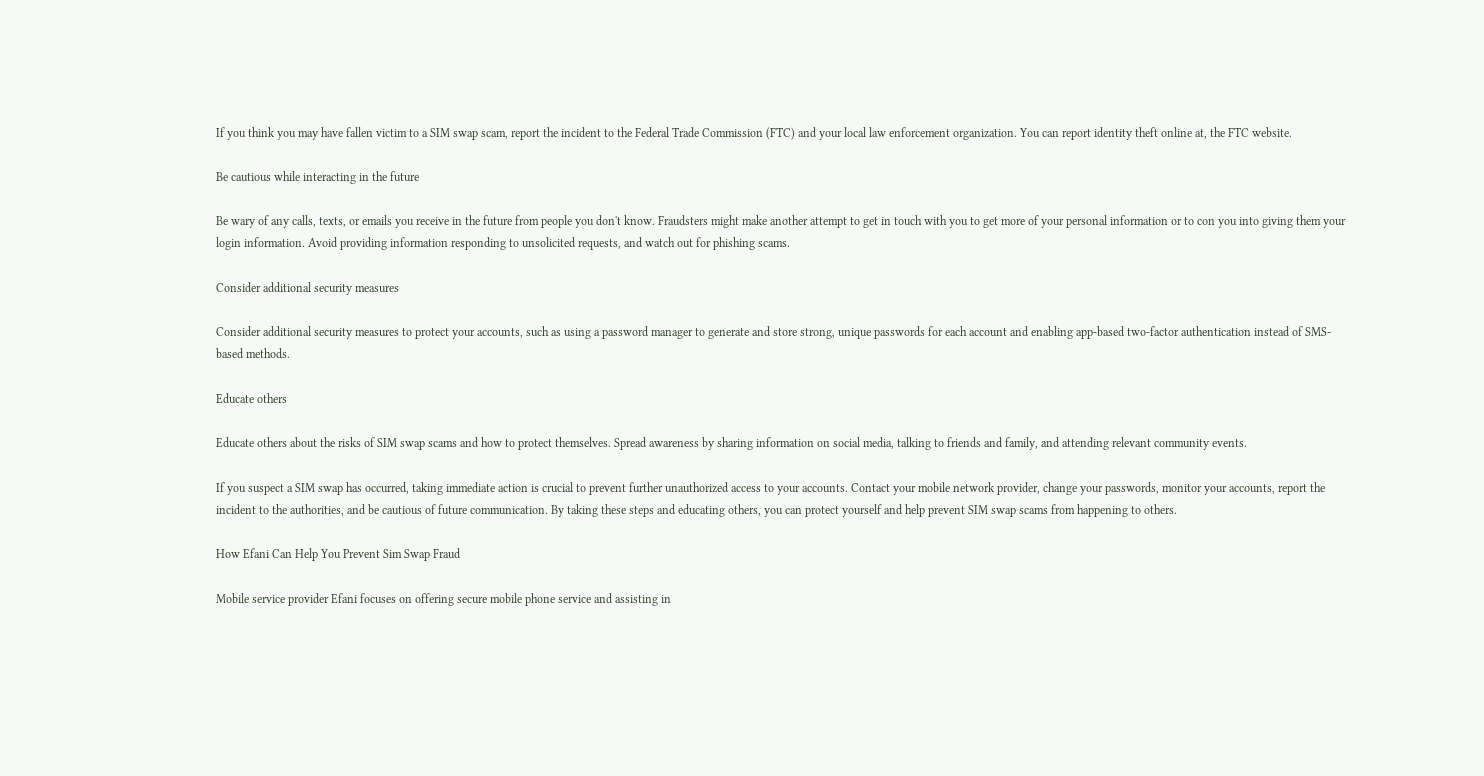If you think you may have fallen victim to a SIM swap scam, report the incident to the Federal Trade Commission (FTC) and your local law enforcement organization. You can report identity theft online at, the FTC website.

Be cautious while interacting in the future

Be wary of any calls, texts, or emails you receive in the future from people you don't know. Fraudsters might make another attempt to get in touch with you to get more of your personal information or to con you into giving them your login information. Avoid providing information responding to unsolicited requests, and watch out for phishing scams.

Consider additional security measures

Consider additional security measures to protect your accounts, such as using a password manager to generate and store strong, unique passwords for each account and enabling app-based two-factor authentication instead of SMS-based methods.

Educate others

Educate others about the risks of SIM swap scams and how to protect themselves. Spread awareness by sharing information on social media, talking to friends and family, and attending relevant community events.

If you suspect a SIM swap has occurred, taking immediate action is crucial to prevent further unauthorized access to your accounts. Contact your mobile network provider, change your passwords, monitor your accounts, report the incident to the authorities, and be cautious of future communication. By taking these steps and educating others, you can protect yourself and help prevent SIM swap scams from happening to others.

How Efani Can Help You Prevent Sim Swap Fraud

Mobile service provider Efani focuses on offering secure mobile phone service and assisting in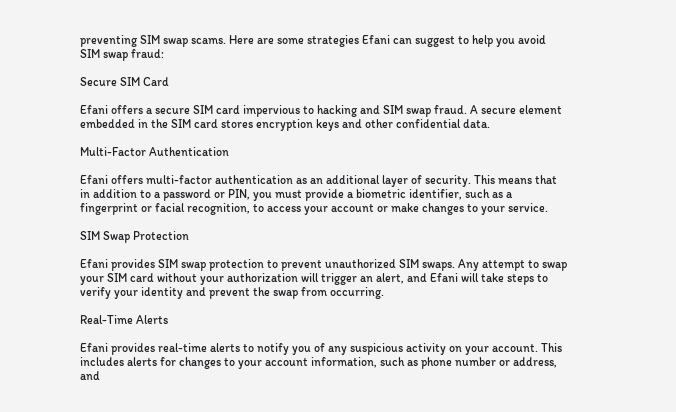preventing SIM swap scams. Here are some strategies Efani can suggest to help you avoid SIM swap fraud:

Secure SIM Card

Efani offers a secure SIM card impervious to hacking and SIM swap fraud. A secure element embedded in the SIM card stores encryption keys and other confidential data.

Multi-Factor Authentication

Efani offers multi-factor authentication as an additional layer of security. This means that in addition to a password or PIN, you must provide a biometric identifier, such as a fingerprint or facial recognition, to access your account or make changes to your service.

SIM Swap Protection

Efani provides SIM swap protection to prevent unauthorized SIM swaps. Any attempt to swap your SIM card without your authorization will trigger an alert, and Efani will take steps to verify your identity and prevent the swap from occurring.

Real-Time Alerts

Efani provides real-time alerts to notify you of any suspicious activity on your account. This includes alerts for changes to your account information, such as phone number or address, and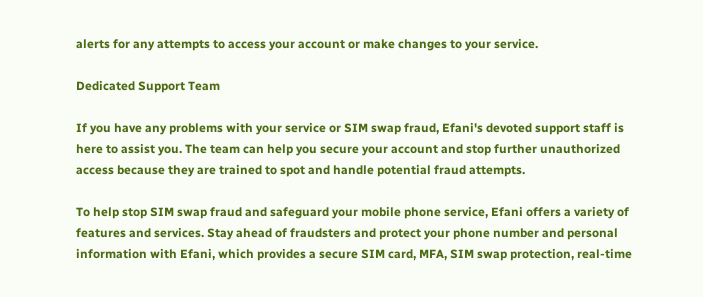alerts for any attempts to access your account or make changes to your service.

Dedicated Support Team

If you have any problems with your service or SIM swap fraud, Efani's devoted support staff is here to assist you. The team can help you secure your account and stop further unauthorized access because they are trained to spot and handle potential fraud attempts.

To help stop SIM swap fraud and safeguard your mobile phone service, Efani offers a variety of features and services. Stay ahead of fraudsters and protect your phone number and personal information with Efani, which provides a secure SIM card, MFA, SIM swap protection, real-time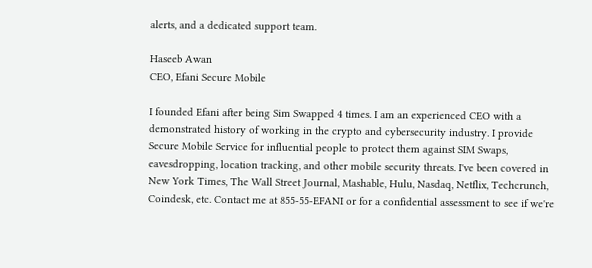alerts, and a dedicated support team.

Haseeb Awan
CEO, Efani Secure Mobile

I founded Efani after being Sim Swapped 4 times. I am an experienced CEO with a demonstrated history of working in the crypto and cybersecurity industry. I provide Secure Mobile Service for influential people to protect them against SIM Swaps, eavesdropping, location tracking, and other mobile security threats. I've been covered in New York Times, The Wall Street Journal, Mashable, Hulu, Nasdaq, Netflix, Techcrunch, Coindesk, etc. Contact me at 855-55-EFANI or for a confidential assessment to see if we're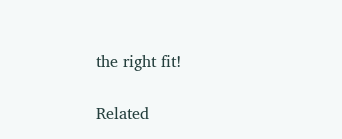the right fit!

Related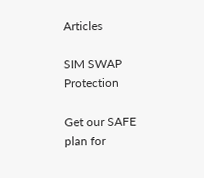Articles

SIM SWAP Protection

Get our SAFE plan for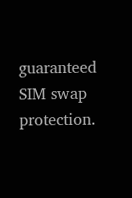guaranteed SIM swap protection.